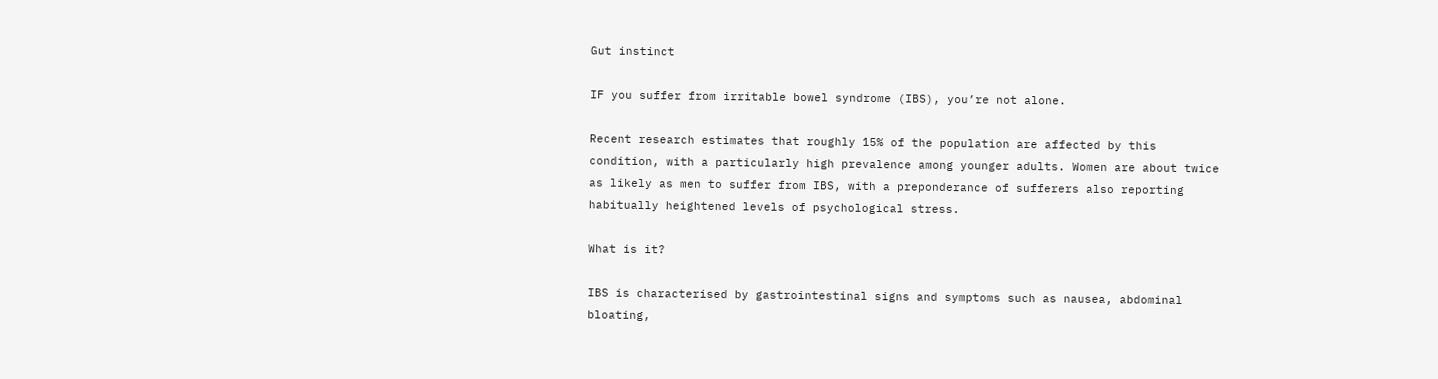Gut instinct

IF you suffer from irritable bowel syndrome (IBS), you’re not alone.

Recent research estimates that roughly 15% of the population are affected by this condition, with a particularly high prevalence among younger adults. Women are about twice as likely as men to suffer from IBS, with a preponderance of sufferers also reporting habitually heightened levels of psychological stress.

What is it?

IBS is characterised by gastrointestinal signs and symptoms such as nausea, abdominal bloating,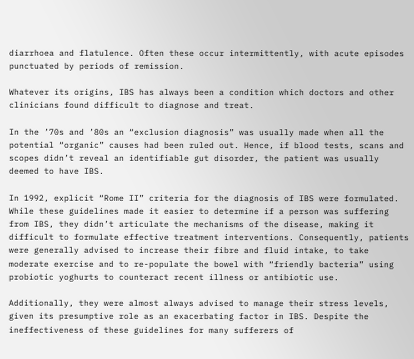diarrhoea and flatulence. Often these occur intermittently, with acute episodes punctuated by periods of remission.

Whatever its origins, IBS has always been a condition which doctors and other clinicians found difficult to diagnose and treat.

In the ’70s and ’80s an “exclusion diagnosis” was usually made when all the potential “organic” causes had been ruled out. Hence, if blood tests, scans and scopes didn’t reveal an identifiable gut disorder, the patient was usually deemed to have IBS.

In 1992, explicit “Rome II” criteria for the diagnosis of IBS were formulated. While these guidelines made it easier to determine if a person was suffering from IBS, they didn’t articulate the mechanisms of the disease, making it difficult to formulate effective treatment interventions. Consequently, patients were generally advised to increase their fibre and fluid intake, to take moderate exercise and to re-populate the bowel with “friendly bacteria” using probiotic yoghurts to counteract recent illness or antibiotic use.

Additionally, they were almost always advised to manage their stress levels, given its presumptive role as an exacerbating factor in IBS. Despite the ineffectiveness of these guidelines for many sufferers of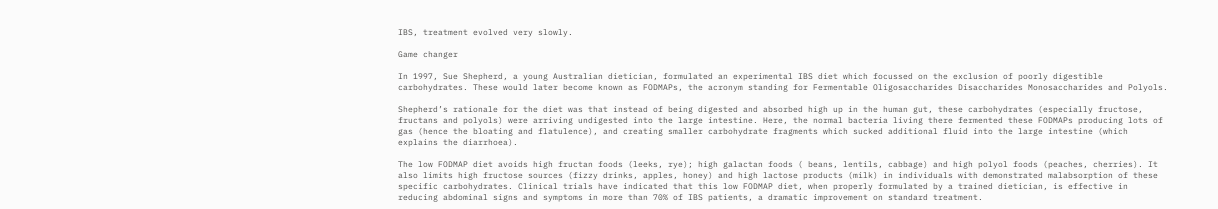IBS, treatment evolved very slowly.

Game changer

In 1997, Sue Shepherd, a young Australian dietician, formulated an experimental IBS diet which focussed on the exclusion of poorly digestible carbohydrates. These would later become known as FODMAPs, the acronym standing for Fermentable Oligosaccharides Disaccharides Monosaccharides and Polyols.

Shepherd’s rationale for the diet was that instead of being digested and absorbed high up in the human gut, these carbohydrates (especially fructose, fructans and polyols) were arriving undigested into the large intestine. Here, the normal bacteria living there fermented these FODMAPs producing lots of gas (hence the bloating and flatulence), and creating smaller carbohydrate fragments which sucked additional fluid into the large intestine (which explains the diarrhoea).

The low FODMAP diet avoids high fructan foods (leeks, rye); high galactan foods ( beans, lentils, cabbage) and high polyol foods (peaches, cherries). It also limits high fructose sources (fizzy drinks, apples, honey) and high lactose products (milk) in individuals with demonstrated malabsorption of these specific carbohydrates. Clinical trials have indicated that this low FODMAP diet, when properly formulated by a trained dietician, is effective in reducing abdominal signs and symptoms in more than 70% of IBS patients, a dramatic improvement on standard treatment.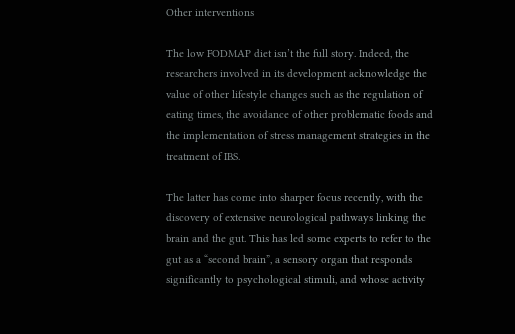Other interventions

The low FODMAP diet isn’t the full story. Indeed, the researchers involved in its development acknowledge the value of other lifestyle changes such as the regulation of eating times, the avoidance of other problematic foods and the implementation of stress management strategies in the treatment of IBS.

The latter has come into sharper focus recently, with the discovery of extensive neurological pathways linking the brain and the gut. This has led some experts to refer to the gut as a “second brain”, a sensory organ that responds significantly to psychological stimuli, and whose activity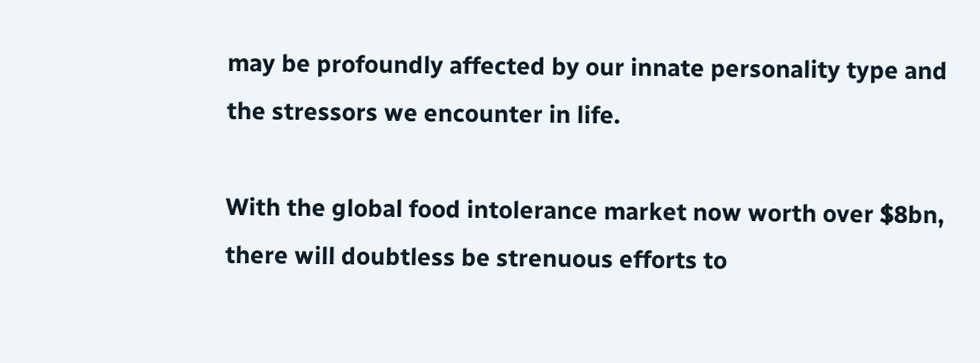may be profoundly affected by our innate personality type and the stressors we encounter in life.

With the global food intolerance market now worth over $8bn, there will doubtless be strenuous efforts to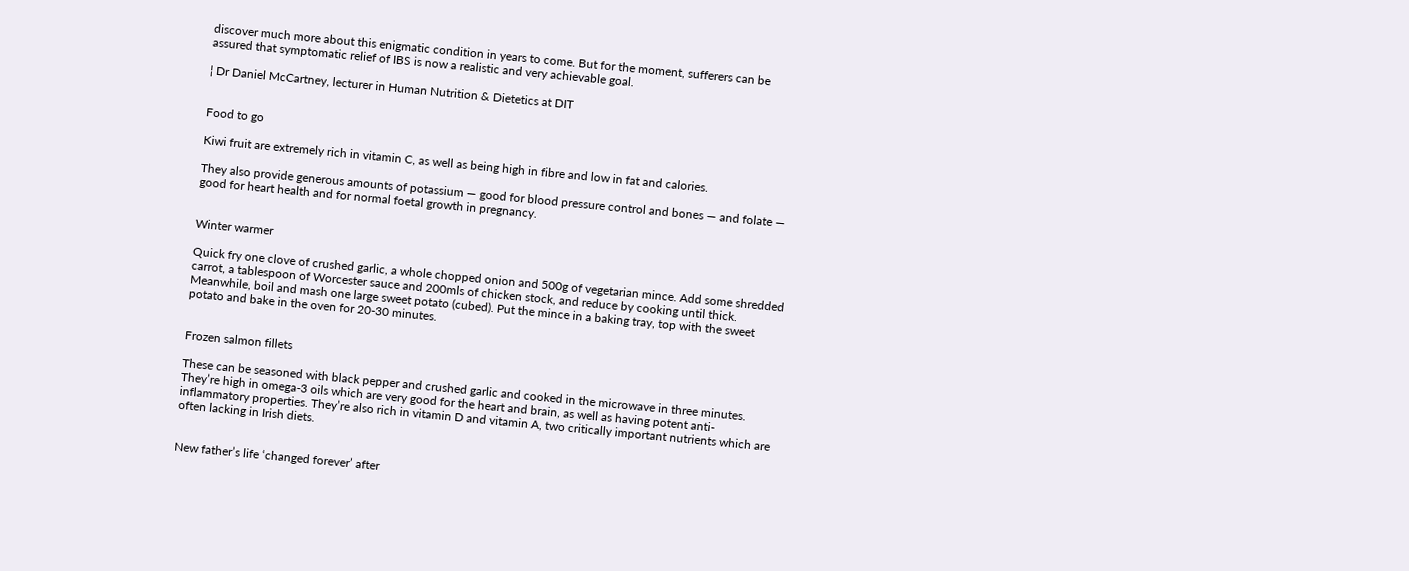discover much more about this enigmatic condition in years to come. But for the moment, sufferers can be assured that symptomatic relief of IBS is now a realistic and very achievable goal.

¦ Dr Daniel McCartney, lecturer in Human Nutrition & Dietetics at DIT


Food to go

Kiwi fruit are extremely rich in vitamin C, as well as being high in fibre and low in fat and calories.

They also provide generous amounts of potassium — good for blood pressure control and bones — and folate — good for heart health and for normal foetal growth in pregnancy.


Winter warmer

Quick fry one clove of crushed garlic, a whole chopped onion and 500g of vegetarian mince. Add some shredded carrot, a tablespoon of Worcester sauce and 200mls of chicken stock, and reduce by cooking until thick. Meanwhile, boil and mash one large sweet potato (cubed). Put the mince in a baking tray, top with the sweet potato and bake in the oven for 20-30 minutes.


Frozen salmon fillets

These can be seasoned with black pepper and crushed garlic and cooked in the microwave in three minutes. They’re high in omega-3 oils which are very good for the heart and brain, as well as having potent anti-inflammatory properties. They’re also rich in vitamin D and vitamin A, two critically important nutrients which are often lacking in Irish diets.


New father’s life ‘changed forever’ after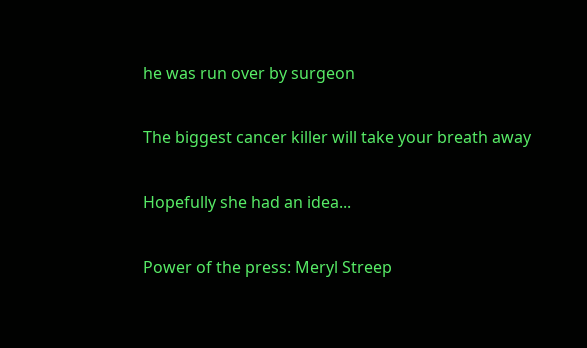he was run over by surgeon

The biggest cancer killer will take your breath away

Hopefully she had an idea...

Power of the press: Meryl Streep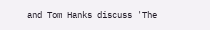and Tom Hanks discuss 'The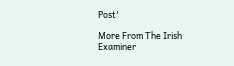Post'

More From The Irish Examiner